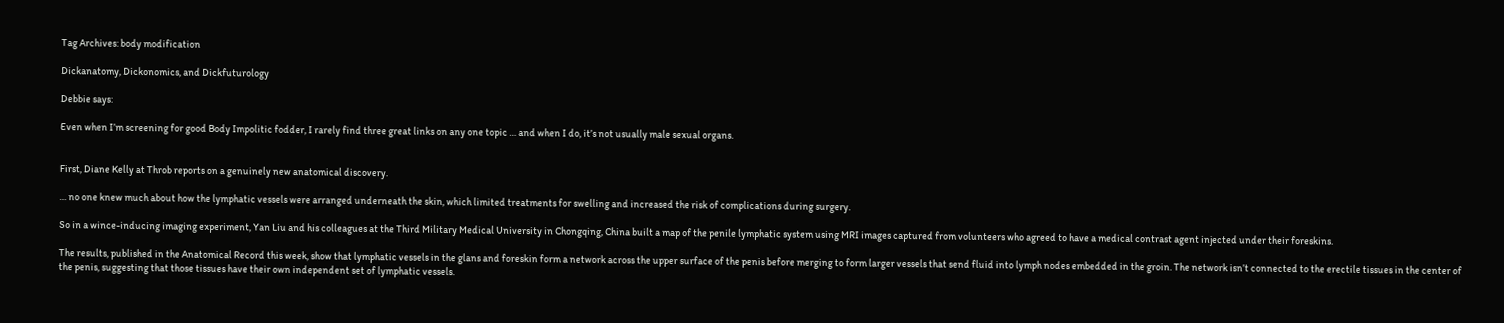Tag Archives: body modification

Dickanatomy, Dickonomics, and Dickfuturology

Debbie says:

Even when I’m screening for good Body Impolitic fodder, I rarely find three great links on any one topic … and when I do, it’s not usually male sexual organs.


First, Diane Kelly at Throb reports on a genuinely new anatomical discovery.

… no one knew much about how the lymphatic vessels were arranged underneath the skin, which limited treatments for swelling and increased the risk of complications during surgery.

So in a wince-inducing imaging experiment, Yan Liu and his colleagues at the Third Military Medical University in Chongqing, China built a map of the penile lymphatic system using MRI images captured from volunteers who agreed to have a medical contrast agent injected under their foreskins.

The results, published in the Anatomical Record this week, show that lymphatic vessels in the glans and foreskin form a network across the upper surface of the penis before merging to form larger vessels that send fluid into lymph nodes embedded in the groin. The network isn’t connected to the erectile tissues in the center of the penis, suggesting that those tissues have their own independent set of lymphatic vessels.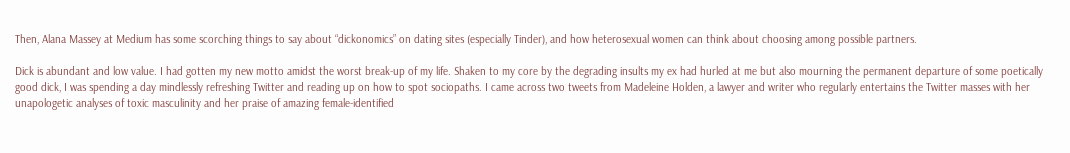Then, Alana Massey at Medium has some scorching things to say about “dickonomics” on dating sites (especially Tinder), and how heterosexual women can think about choosing among possible partners.

Dick is abundant and low value. I had gotten my new motto amidst the worst break-up of my life. Shaken to my core by the degrading insults my ex had hurled at me but also mourning the permanent departure of some poetically good dick, I was spending a day mindlessly refreshing Twitter and reading up on how to spot sociopaths. I came across two tweets from Madeleine Holden, a lawyer and writer who regularly entertains the Twitter masses with her unapologetic analyses of toxic masculinity and her praise of amazing female-identified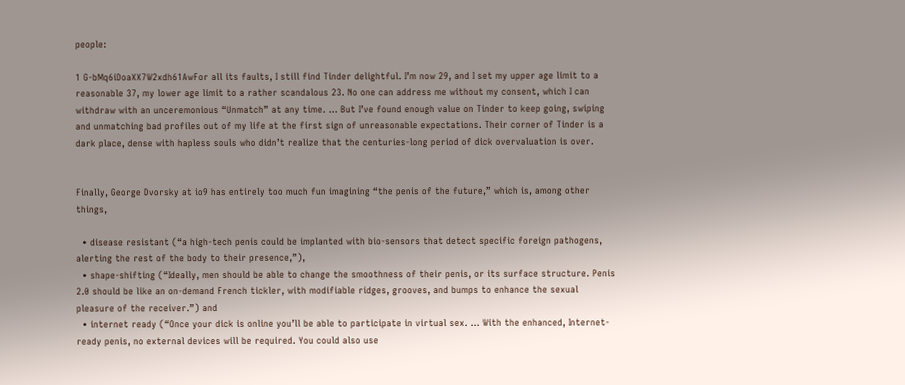people:

1 G-bMq6iDoaXX7W2xdh61AwFor all its faults, I still find Tinder delightful. I’m now 29, and I set my upper age limit to a reasonable 37, my lower age limit to a rather scandalous 23. No one can address me without my consent, which I can withdraw with an unceremonious “Unmatch” at any time. … But I’ve found enough value on Tinder to keep going, swiping and unmatching bad profiles out of my life at the first sign of unreasonable expectations. Their corner of Tinder is a dark place, dense with hapless souls who didn’t realize that the centuries-long period of dick overvaluation is over.


Finally, George Dvorsky at io9 has entirely too much fun imagining “the penis of the future,” which is, among other things,

  • disease resistant (“a high-tech penis could be implanted with bio-sensors that detect specific foreign pathogens, alerting the rest of the body to their presence,”),
  • shape-shifting (“Ideally, men should be able to change the smoothness of their penis, or its surface structure. Penis 2.0 should be like an on-demand French tickler, with modifiable ridges, grooves, and bumps to enhance the sexual pleasure of the receiver.”) and
  • internet ready (“Once your dick is online you’ll be able to participate in virtual sex. … With the enhanced, Internet-ready penis, no external devices will be required. You could also use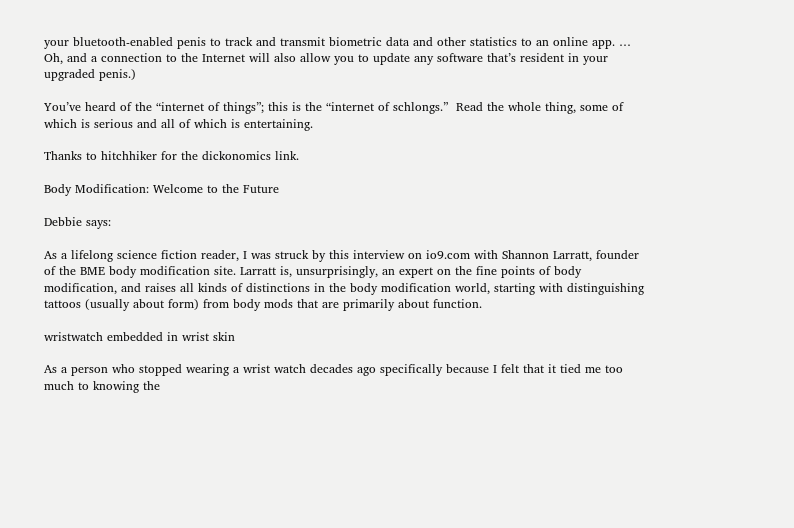your bluetooth-enabled penis to track and transmit biometric data and other statistics to an online app. … Oh, and a connection to the Internet will also allow you to update any software that’s resident in your upgraded penis.)

You’ve heard of the “internet of things”; this is the “internet of schlongs.”  Read the whole thing, some of which is serious and all of which is entertaining.

Thanks to hitchhiker for the dickonomics link.

Body Modification: Welcome to the Future

Debbie says:

As a lifelong science fiction reader, I was struck by this interview on io9.com with Shannon Larratt, founder of the BME body modification site. Larratt is, unsurprisingly, an expert on the fine points of body modification, and raises all kinds of distinctions in the body modification world, starting with distinguishing tattoos (usually about form) from body mods that are primarily about function.

wristwatch embedded in wrist skin

As a person who stopped wearing a wrist watch decades ago specifically because I felt that it tied me too much to knowing the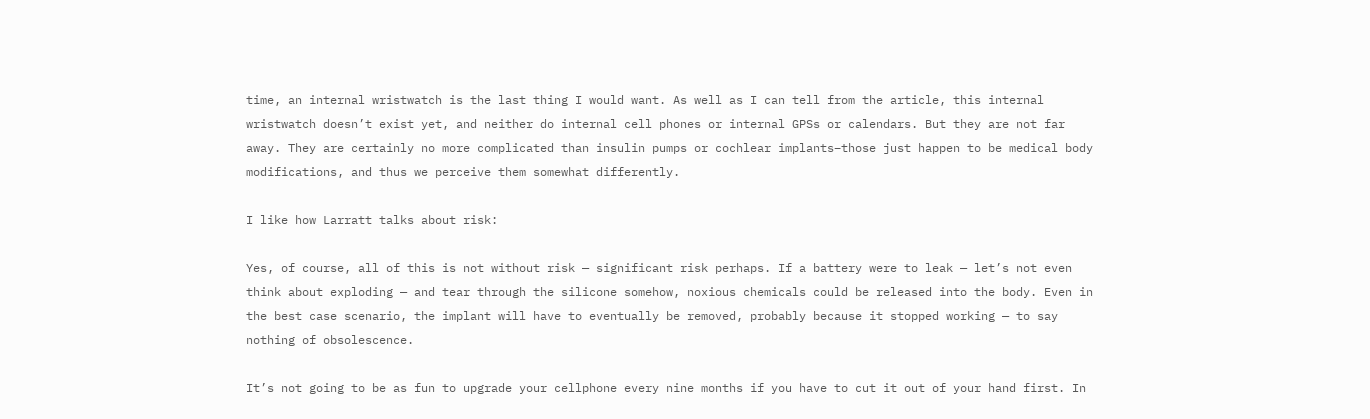time, an internal wristwatch is the last thing I would want. As well as I can tell from the article, this internal wristwatch doesn’t exist yet, and neither do internal cell phones or internal GPSs or calendars. But they are not far away. They are certainly no more complicated than insulin pumps or cochlear implants–those just happen to be medical body modifications, and thus we perceive them somewhat differently.

I like how Larratt talks about risk:

Yes, of course, all of this is not without risk — significant risk perhaps. If a battery were to leak — let’s not even think about exploding — and tear through the silicone somehow, noxious chemicals could be released into the body. Even in the best case scenario, the implant will have to eventually be removed, probably because it stopped working — to say nothing of obsolescence.

It’s not going to be as fun to upgrade your cellphone every nine months if you have to cut it out of your hand first. In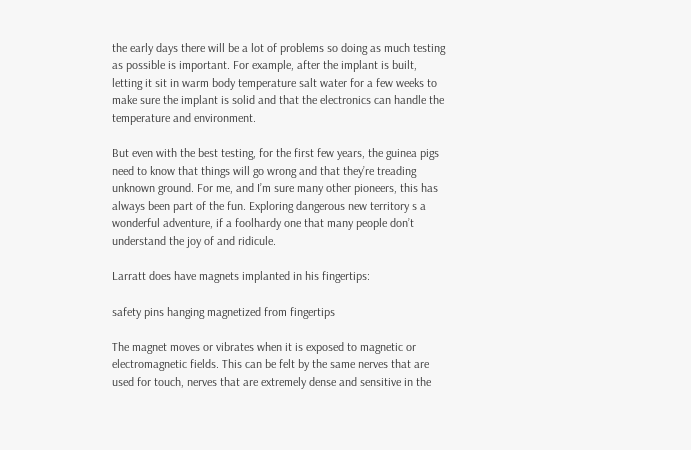the early days there will be a lot of problems so doing as much testing as possible is important. For example, after the implant is built, letting it sit in warm body temperature salt water for a few weeks to make sure the implant is solid and that the electronics can handle the temperature and environment.

But even with the best testing, for the first few years, the guinea pigs need to know that things will go wrong and that they’re treading unknown ground. For me, and I’m sure many other pioneers, this has always been part of the fun. Exploring dangerous new territory s a wonderful adventure, if a foolhardy one that many people don’t understand the joy of and ridicule.

Larratt does have magnets implanted in his fingertips:

safety pins hanging magnetized from fingertips

The magnet moves or vibrates when it is exposed to magnetic or electromagnetic fields. This can be felt by the same nerves that are used for touch, nerves that are extremely dense and sensitive in the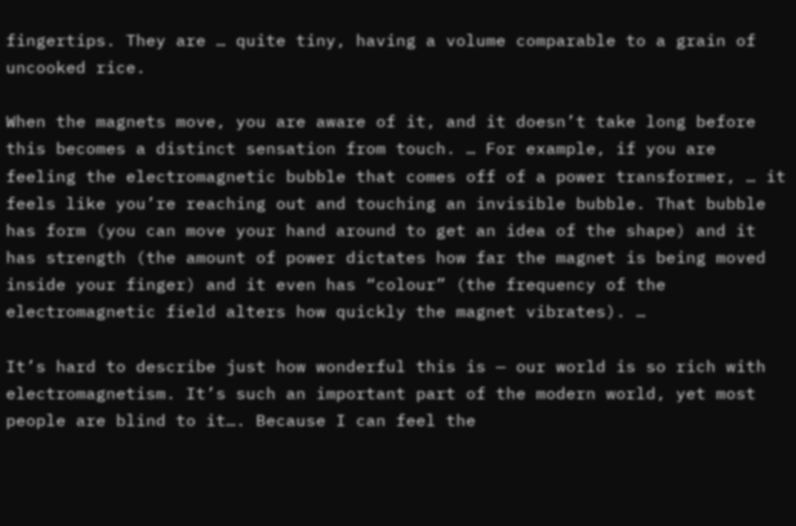fingertips. They are … quite tiny, having a volume comparable to a grain of uncooked rice.

When the magnets move, you are aware of it, and it doesn’t take long before this becomes a distinct sensation from touch. … For example, if you are feeling the electromagnetic bubble that comes off of a power transformer, … it feels like you’re reaching out and touching an invisible bubble. That bubble has form (you can move your hand around to get an idea of the shape) and it has strength (the amount of power dictates how far the magnet is being moved inside your finger) and it even has “colour” (the frequency of the electromagnetic field alters how quickly the magnet vibrates). …

It’s hard to describe just how wonderful this is — our world is so rich with electromagnetism. It’s such an important part of the modern world, yet most people are blind to it…. Because I can feel the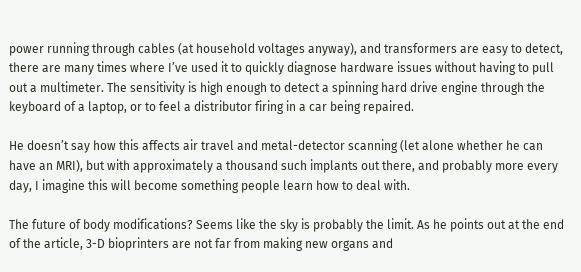power running through cables (at household voltages anyway), and transformers are easy to detect, there are many times where I’ve used it to quickly diagnose hardware issues without having to pull out a multimeter. The sensitivity is high enough to detect a spinning hard drive engine through the keyboard of a laptop, or to feel a distributor firing in a car being repaired.

He doesn’t say how this affects air travel and metal-detector scanning (let alone whether he can have an MRI), but with approximately a thousand such implants out there, and probably more every day, I imagine this will become something people learn how to deal with.

The future of body modifications? Seems like the sky is probably the limit. As he points out at the end of the article, 3-D bioprinters are not far from making new organs and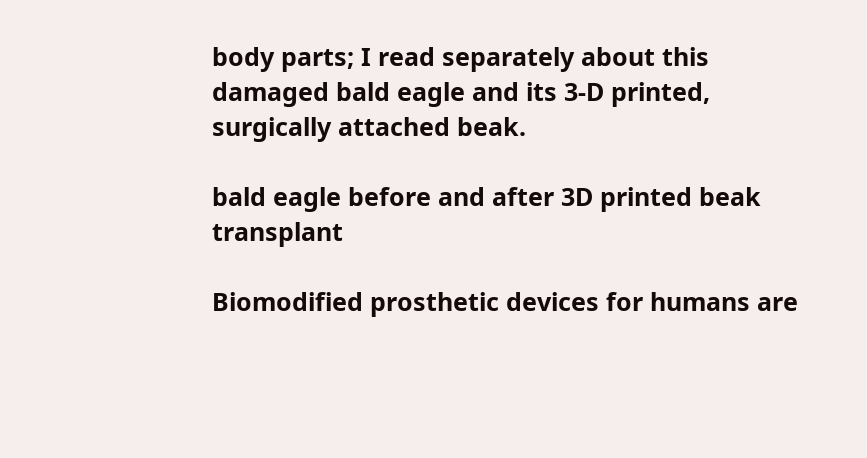body parts; I read separately about this damaged bald eagle and its 3-D printed, surgically attached beak.

bald eagle before and after 3D printed beak transplant

Biomodified prosthetic devices for humans are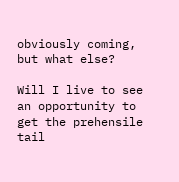obviously coming, but what else?

Will I live to see an opportunity to get the prehensile tail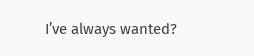I’ve always wanted?